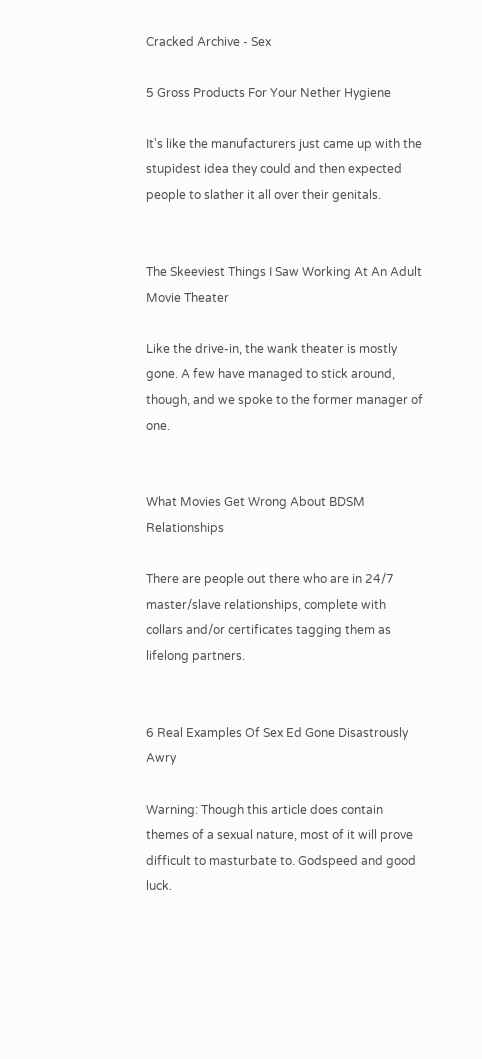Cracked Archive - Sex

5 Gross Products For Your Nether Hygiene

It's like the manufacturers just came up with the stupidest idea they could and then expected people to slather it all over their genitals.


The Skeeviest Things I Saw Working At An Adult Movie Theater

Like the drive-in, the wank theater is mostly gone. A few have managed to stick around, though, and we spoke to the former manager of one.


What Movies Get Wrong About BDSM Relationships

There are people out there who are in 24/7 master/slave relationships, complete with collars and/or certificates tagging them as lifelong partners.


6 Real Examples Of Sex Ed Gone Disastrously Awry

Warning: Though this article does contain themes of a sexual nature, most of it will prove difficult to masturbate to. Godspeed and good luck.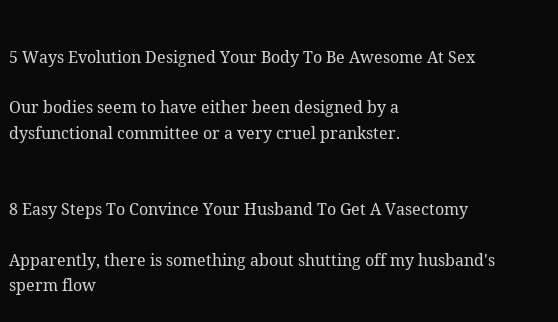5 Ways Evolution Designed Your Body To Be Awesome At Sex

Our bodies seem to have either been designed by a dysfunctional committee or a very cruel prankster.


8 Easy Steps To Convince Your Husband To Get A Vasectomy

Apparently, there is something about shutting off my husband's sperm flow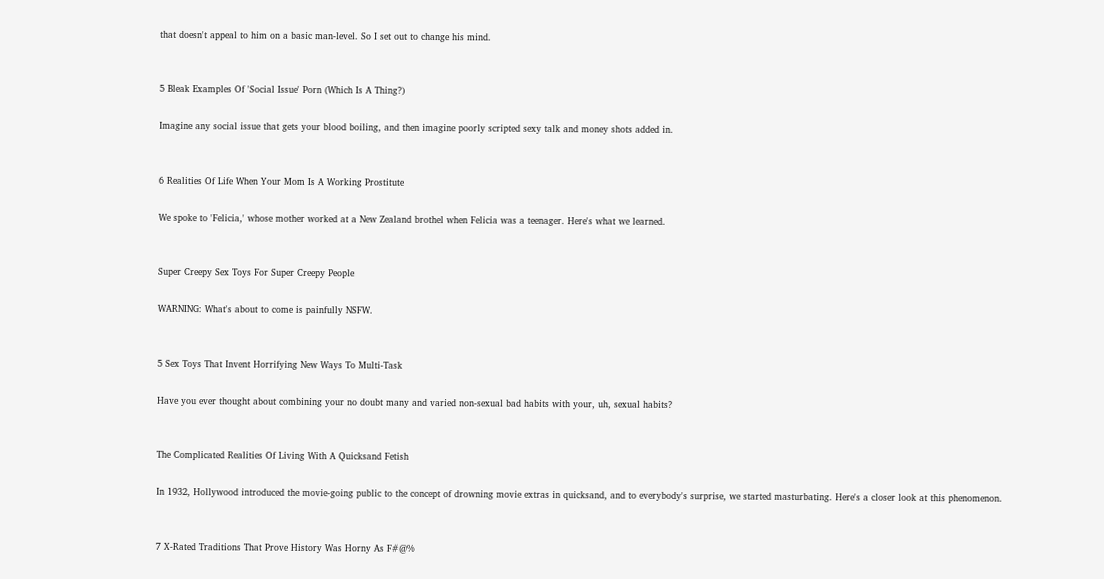that doesn't appeal to him on a basic man-level. So I set out to change his mind.


5 Bleak Examples Of 'Social Issue' Porn (Which Is A Thing?)

Imagine any social issue that gets your blood boiling, and then imagine poorly scripted sexy talk and money shots added in.


6 Realities Of Life When Your Mom Is A Working Prostitute

We spoke to 'Felicia,' whose mother worked at a New Zealand brothel when Felicia was a teenager. Here's what we learned.


Super Creepy Sex Toys For Super Creepy People

WARNING: What's about to come is painfully NSFW.


5 Sex Toys That Invent Horrifying New Ways To Multi-Task

Have you ever thought about combining your no doubt many and varied non-sexual bad habits with your, uh, sexual habits?


The Complicated Realities Of Living With A Quicksand Fetish

In 1932, Hollywood introduced the movie-going public to the concept of drowning movie extras in quicksand, and to everybody's surprise, we started masturbating. Here's a closer look at this phenomenon.


7 X-Rated Traditions That Prove History Was Horny As F#@%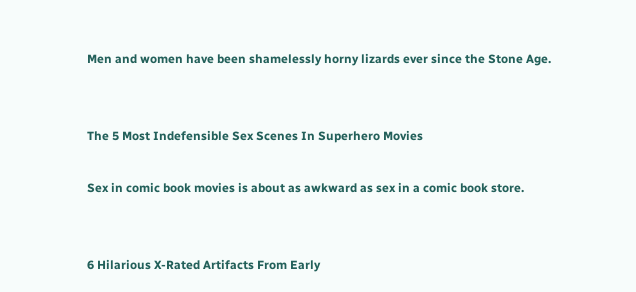Men and women have been shamelessly horny lizards ever since the Stone Age.


The 5 Most Indefensible Sex Scenes In Superhero Movies

Sex in comic book movies is about as awkward as sex in a comic book store.


6 Hilarious X-Rated Artifacts From Early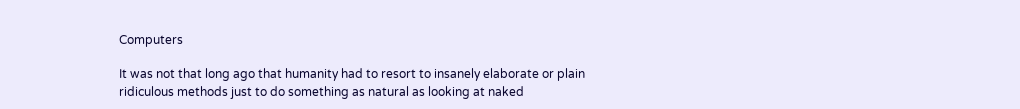Computers

It was not that long ago that humanity had to resort to insanely elaborate or plain ridiculous methods just to do something as natural as looking at naked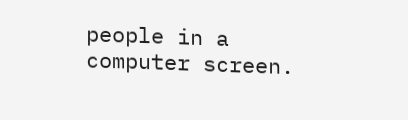people in a computer screen.